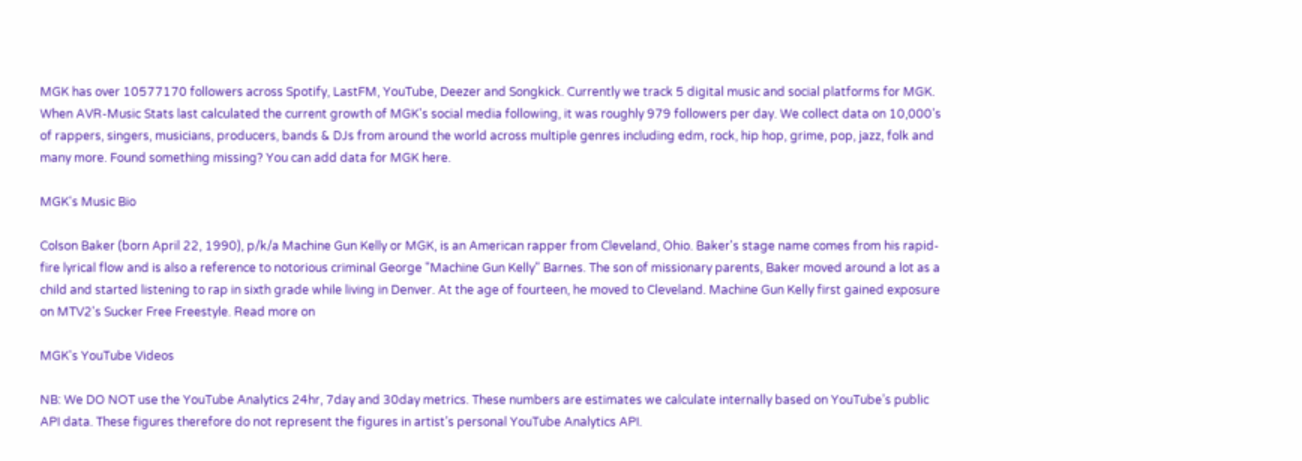MGK has over 10577170 followers across Spotify, LastFM, YouTube, Deezer and Songkick. Currently we track 5 digital music and social platforms for MGK. When AVR-Music Stats last calculated the current growth of MGK's social media following, it was roughly 979 followers per day. We collect data on 10,000’s of rappers, singers, musicians, producers, bands & DJs from around the world across multiple genres including edm, rock, hip hop, grime, pop, jazz, folk and many more. Found something missing? You can add data for MGK here.

MGK's Music Bio

Colson Baker (born April 22, 1990), p/k/a Machine Gun Kelly or MGK, is an American rapper from Cleveland, Ohio. Baker's stage name comes from his rapid-fire lyrical flow and is also a reference to notorious criminal George "Machine Gun Kelly" Barnes. The son of missionary parents, Baker moved around a lot as a child and started listening to rap in sixth grade while living in Denver. At the age of fourteen, he moved to Cleveland. Machine Gun Kelly first gained exposure on MTV2's Sucker Free Freestyle. Read more on

MGK's YouTube Videos

NB: We DO NOT use the YouTube Analytics 24hr, 7day and 30day metrics. These numbers are estimates we calculate internally based on YouTube’s public API data. These figures therefore do not represent the figures in artist’s personal YouTube Analytics API.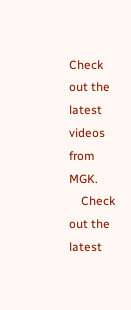Check out the latest videos from MGK.
    Check out the latest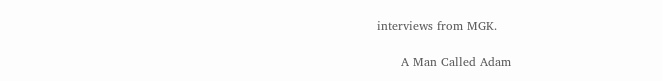interviews from MGK.

      A Man Called Adam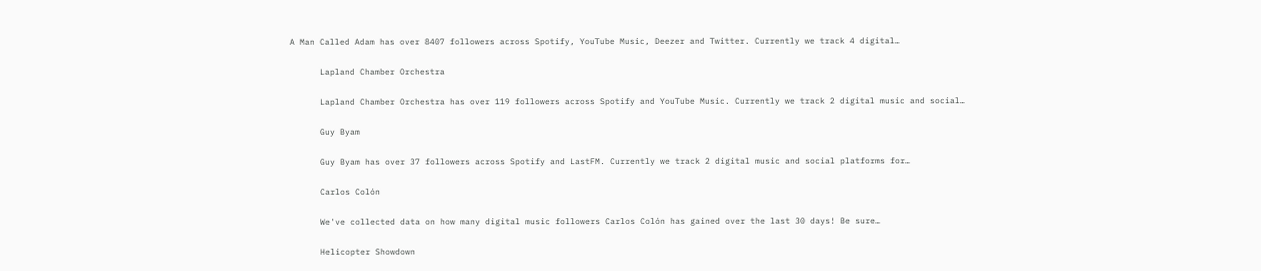A Man Called Adam has over 8407 followers across Spotify, YouTube Music, Deezer and Twitter. Currently we track 4 digital…

      Lapland Chamber Orchestra

      Lapland Chamber Orchestra has over 119 followers across Spotify and YouTube Music. Currently we track 2 digital music and social…

      Guy Byam

      Guy Byam has over 37 followers across Spotify and LastFM. Currently we track 2 digital music and social platforms for…

      Carlos Colón

      We've collected data on how many digital music followers Carlos Colón has gained over the last 30 days! Be sure…

      Helicopter Showdown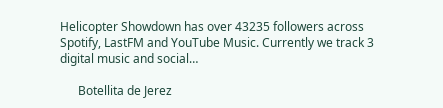Helicopter Showdown has over 43235 followers across Spotify, LastFM and YouTube Music. Currently we track 3 digital music and social…

      Botellita de Jerez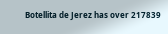Botellita de Jerez has over 217839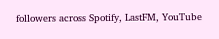followers across Spotify, LastFM, YouTube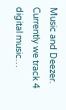Music and Deezer. Currently we track 4 digital music…